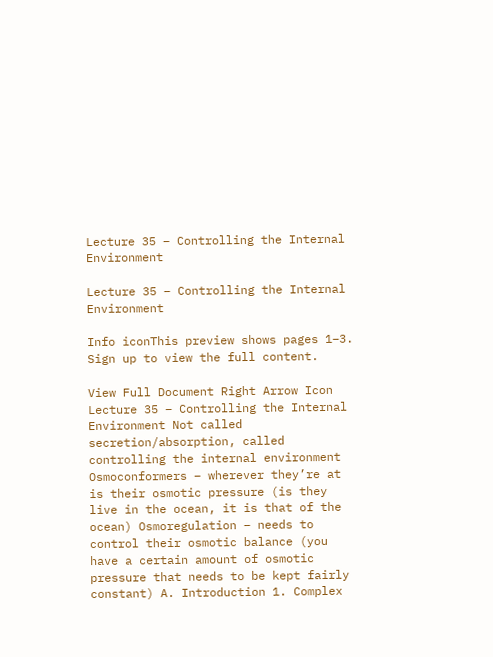Lecture 35 – Controlling the Internal Environment

Lecture 35 – Controlling the Internal Environment

Info iconThis preview shows pages 1–3. Sign up to view the full content.

View Full Document Right Arrow Icon
Lecture 35 – Controlling the Internal Environment Not called secretion/absorption, called controlling the internal environment Osmoconformers – wherever they’re at is their osmotic pressure (is they live in the ocean, it is that of the ocean) Osmoregulation – needs to control their osmotic balance (you have a certain amount of osmotic pressure that needs to be kept fairly constant) A. Introduction 1. Complex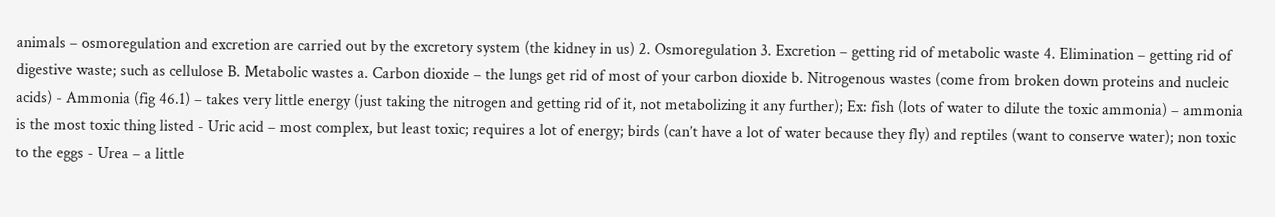animals – osmoregulation and excretion are carried out by the excretory system (the kidney in us) 2. Osmoregulation 3. Excretion – getting rid of metabolic waste 4. Elimination – getting rid of digestive waste; such as cellulose B. Metabolic wastes a. Carbon dioxide – the lungs get rid of most of your carbon dioxide b. Nitrogenous wastes (come from broken down proteins and nucleic acids) - Ammonia (fig 46.1) – takes very little energy (just taking the nitrogen and getting rid of it, not metabolizing it any further); Ex: fish (lots of water to dilute the toxic ammonia) – ammonia is the most toxic thing listed - Uric acid – most complex, but least toxic; requires a lot of energy; birds (can’t have a lot of water because they fly) and reptiles (want to conserve water); non toxic to the eggs - Urea – a little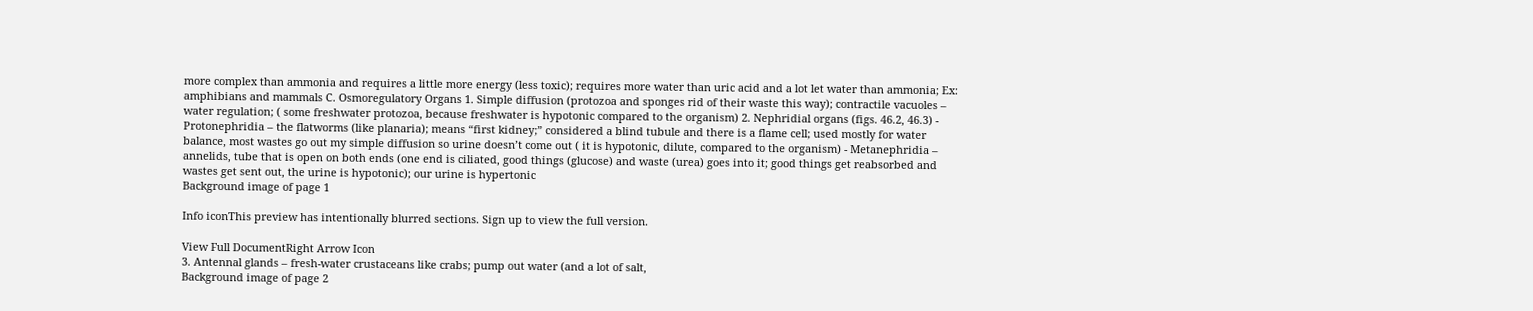more complex than ammonia and requires a little more energy (less toxic); requires more water than uric acid and a lot let water than ammonia; Ex: amphibians and mammals C. Osmoregulatory Organs 1. Simple diffusion (protozoa and sponges rid of their waste this way); contractile vacuoles – water regulation; ( some freshwater protozoa, because freshwater is hypotonic compared to the organism) 2. Nephridial organs (figs. 46.2, 46.3) - Protonephridia – the flatworms (like planaria); means “first kidney;” considered a blind tubule and there is a flame cell; used mostly for water balance, most wastes go out my simple diffusion so urine doesn’t come out ( it is hypotonic, dilute, compared to the organism) - Metanephridia – annelids, tube that is open on both ends (one end is ciliated, good things (glucose) and waste (urea) goes into it; good things get reabsorbed and wastes get sent out, the urine is hypotonic); our urine is hypertonic
Background image of page 1

Info iconThis preview has intentionally blurred sections. Sign up to view the full version.

View Full DocumentRight Arrow Icon
3. Antennal glands – fresh-water crustaceans like crabs; pump out water (and a lot of salt,
Background image of page 2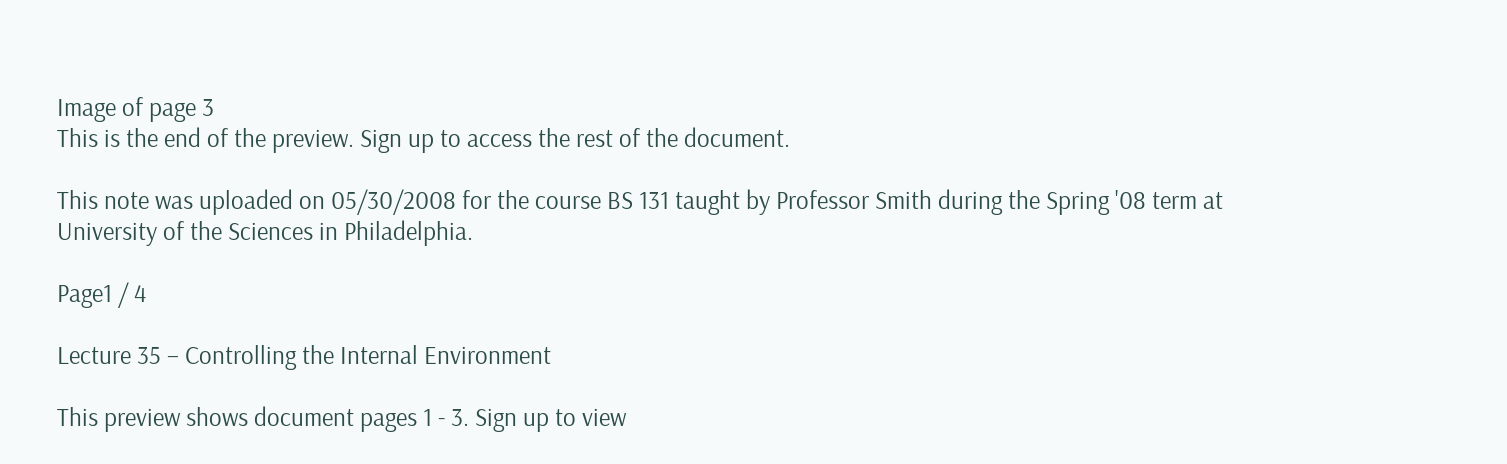Image of page 3
This is the end of the preview. Sign up to access the rest of the document.

This note was uploaded on 05/30/2008 for the course BS 131 taught by Professor Smith during the Spring '08 term at University of the Sciences in Philadelphia.

Page1 / 4

Lecture 35 – Controlling the Internal Environment

This preview shows document pages 1 - 3. Sign up to view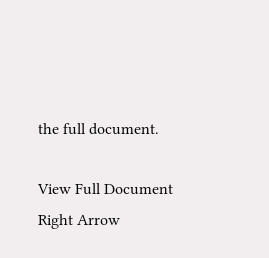the full document.

View Full Document Right Arrow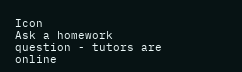Icon
Ask a homework question - tutors are online